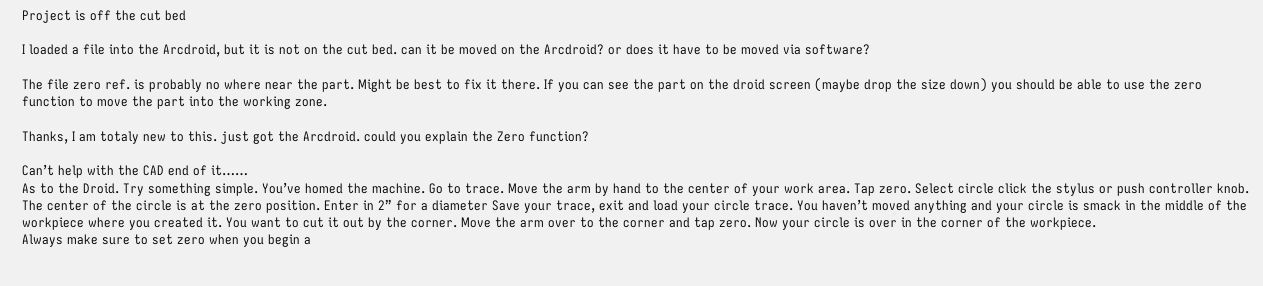Project is off the cut bed

I loaded a file into the Arcdroid, but it is not on the cut bed. can it be moved on the Arcdroid? or does it have to be moved via software?

The file zero ref. is probably no where near the part. Might be best to fix it there. If you can see the part on the droid screen (maybe drop the size down) you should be able to use the zero function to move the part into the working zone.

Thanks, I am totaly new to this. just got the Arcdroid. could you explain the Zero function?

Can’t help with the CAD end of it……
As to the Droid. Try something simple. You’ve homed the machine. Go to trace. Move the arm by hand to the center of your work area. Tap zero. Select circle click the stylus or push controller knob. The center of the circle is at the zero position. Enter in 2” for a diameter Save your trace, exit and load your circle trace. You haven’t moved anything and your circle is smack in the middle of the workpiece where you created it. You want to cut it out by the corner. Move the arm over to the corner and tap zero. Now your circle is over in the corner of the workpiece.
Always make sure to set zero when you begin a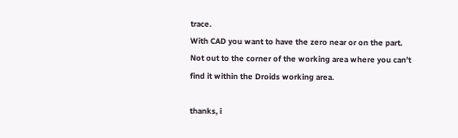trace.
With CAD you want to have the zero near or on the part. Not out to the corner of the working area where you can’t find it within the Droids working area.

thanks, i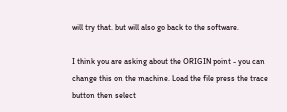will try that. but will also go back to the software.

I think you are asking about the ORIGIN point - you can change this on the machine. Load the file press the trace button then select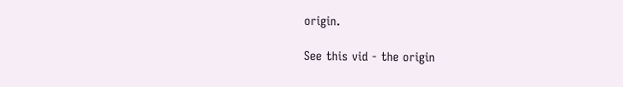origin.

See this vid - the origin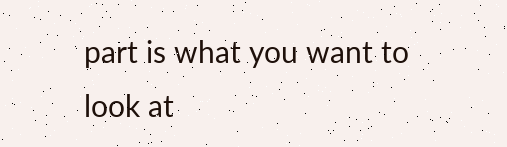part is what you want to look at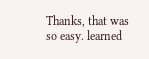Thanks, that was so easy. learned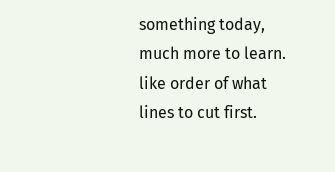something today, much more to learn. like order of what lines to cut first.